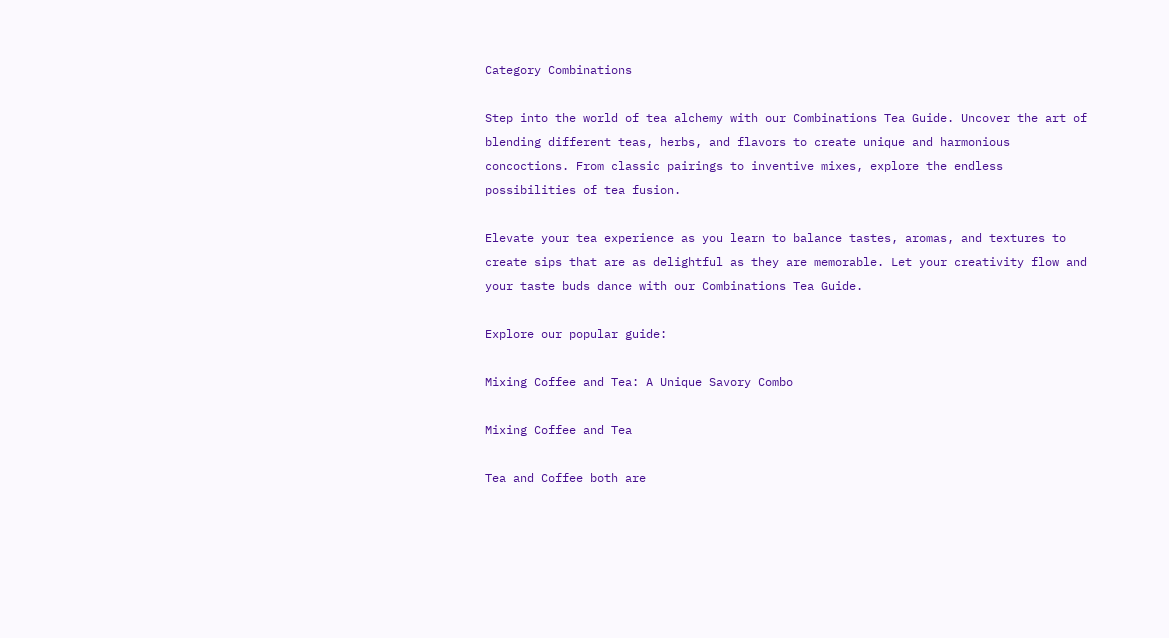Category Combinations

Step into the world of tea alchemy with our Combinations Tea Guide. Uncover the art of blending different teas, herbs, and flavors to create unique and harmonious concoctions. From classic pairings to inventive mixes, explore the endless possibilities of tea fusion.

Elevate your tea experience as you learn to balance tastes, aromas, and textures to create sips that are as delightful as they are memorable. Let your creativity flow and your taste buds dance with our Combinations Tea Guide.

Explore our popular guide:

Mixing Coffee and Tea: A Unique Savory Combo

Mixing Coffee and Tea

Tea and Coffee both are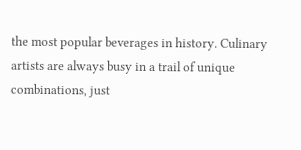the most popular beverages in history. Culinary artists are always busy in a trail of unique combinations, just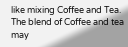like mixing Coffee and Tea. The blend of Coffee and tea may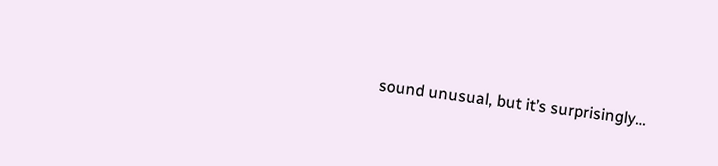sound unusual, but it’s surprisingly…